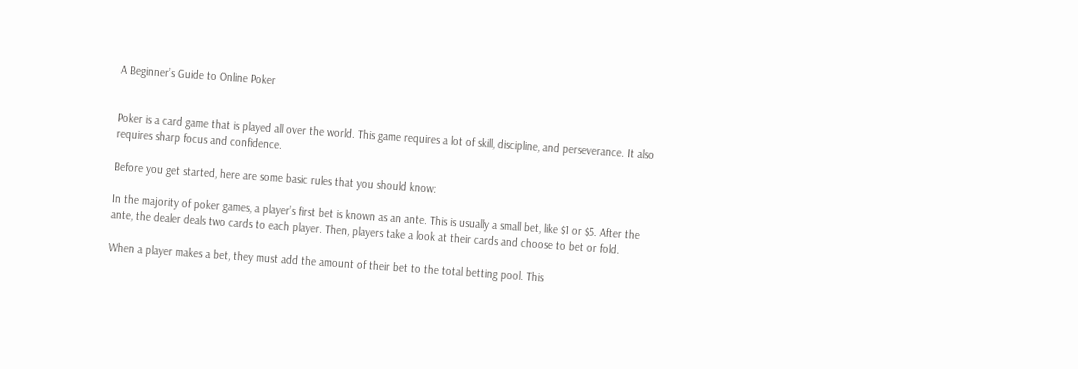A Beginner’s Guide to Online Poker


Poker is a card game that is played all over the world. This game requires a lot of skill, discipline, and perseverance. It also requires sharp focus and confidence.

Before you get started, here are some basic rules that you should know:

In the majority of poker games, a player’s first bet is known as an ante. This is usually a small bet, like $1 or $5. After the ante, the dealer deals two cards to each player. Then, players take a look at their cards and choose to bet or fold.

When a player makes a bet, they must add the amount of their bet to the total betting pool. This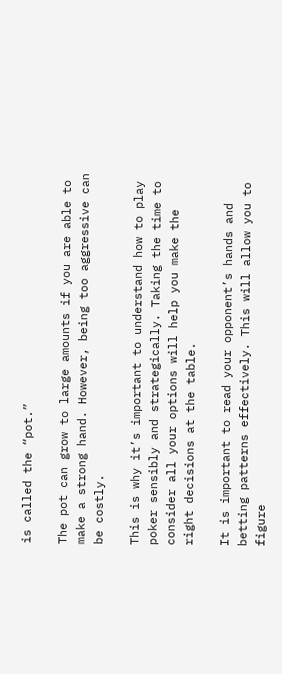is called the “pot.”

The pot can grow to large amounts if you are able to make a strong hand. However, being too aggressive can be costly.

This is why it’s important to understand how to play poker sensibly and strategically. Taking the time to consider all your options will help you make the right decisions at the table.

It is important to read your opponent’s hands and betting patterns effectively. This will allow you to figure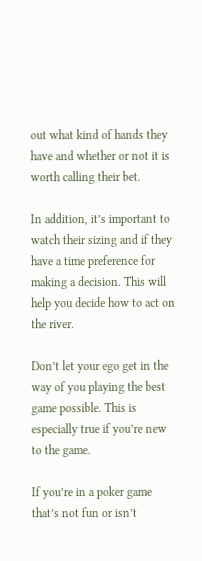out what kind of hands they have and whether or not it is worth calling their bet.

In addition, it’s important to watch their sizing and if they have a time preference for making a decision. This will help you decide how to act on the river.

Don’t let your ego get in the way of you playing the best game possible. This is especially true if you’re new to the game.

If you’re in a poker game that’s not fun or isn’t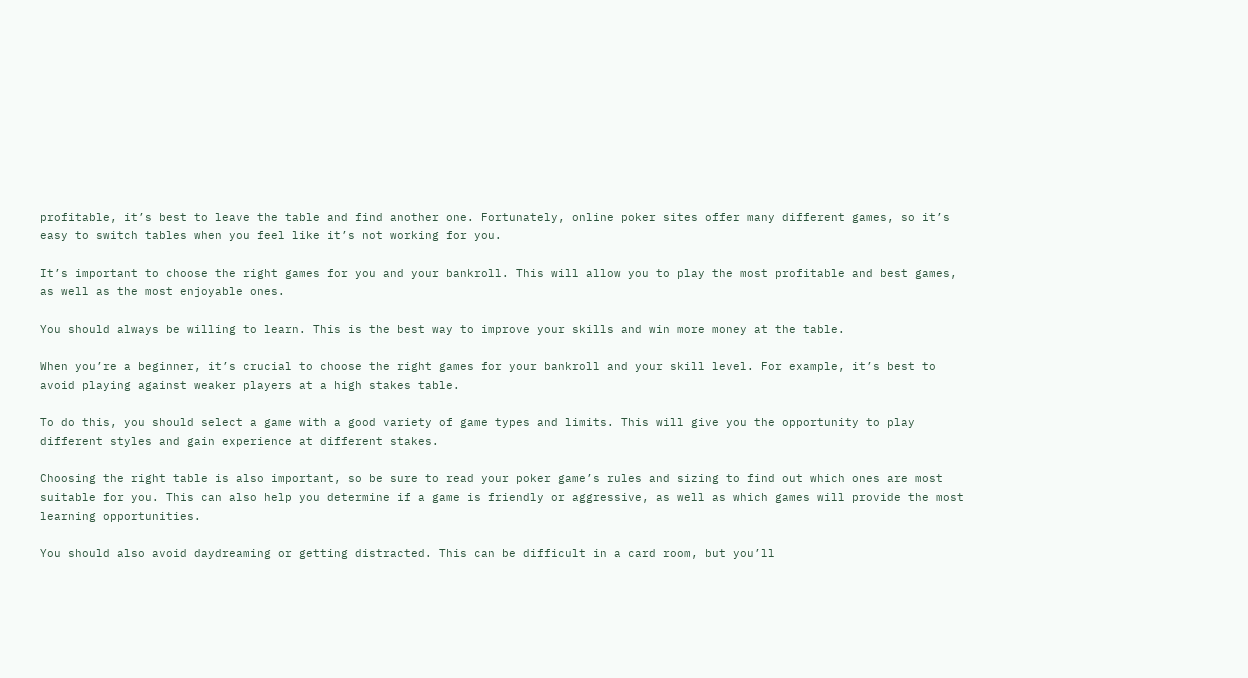profitable, it’s best to leave the table and find another one. Fortunately, online poker sites offer many different games, so it’s easy to switch tables when you feel like it’s not working for you.

It’s important to choose the right games for you and your bankroll. This will allow you to play the most profitable and best games, as well as the most enjoyable ones.

You should always be willing to learn. This is the best way to improve your skills and win more money at the table.

When you’re a beginner, it’s crucial to choose the right games for your bankroll and your skill level. For example, it’s best to avoid playing against weaker players at a high stakes table.

To do this, you should select a game with a good variety of game types and limits. This will give you the opportunity to play different styles and gain experience at different stakes.

Choosing the right table is also important, so be sure to read your poker game’s rules and sizing to find out which ones are most suitable for you. This can also help you determine if a game is friendly or aggressive, as well as which games will provide the most learning opportunities.

You should also avoid daydreaming or getting distracted. This can be difficult in a card room, but you’ll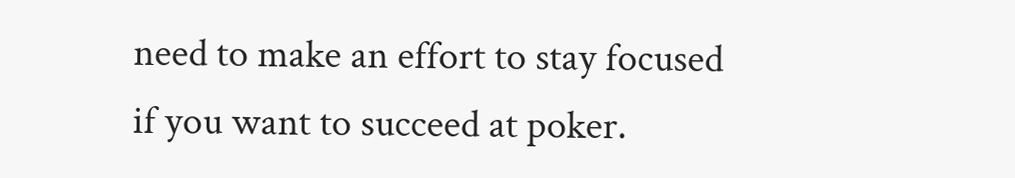need to make an effort to stay focused if you want to succeed at poker.